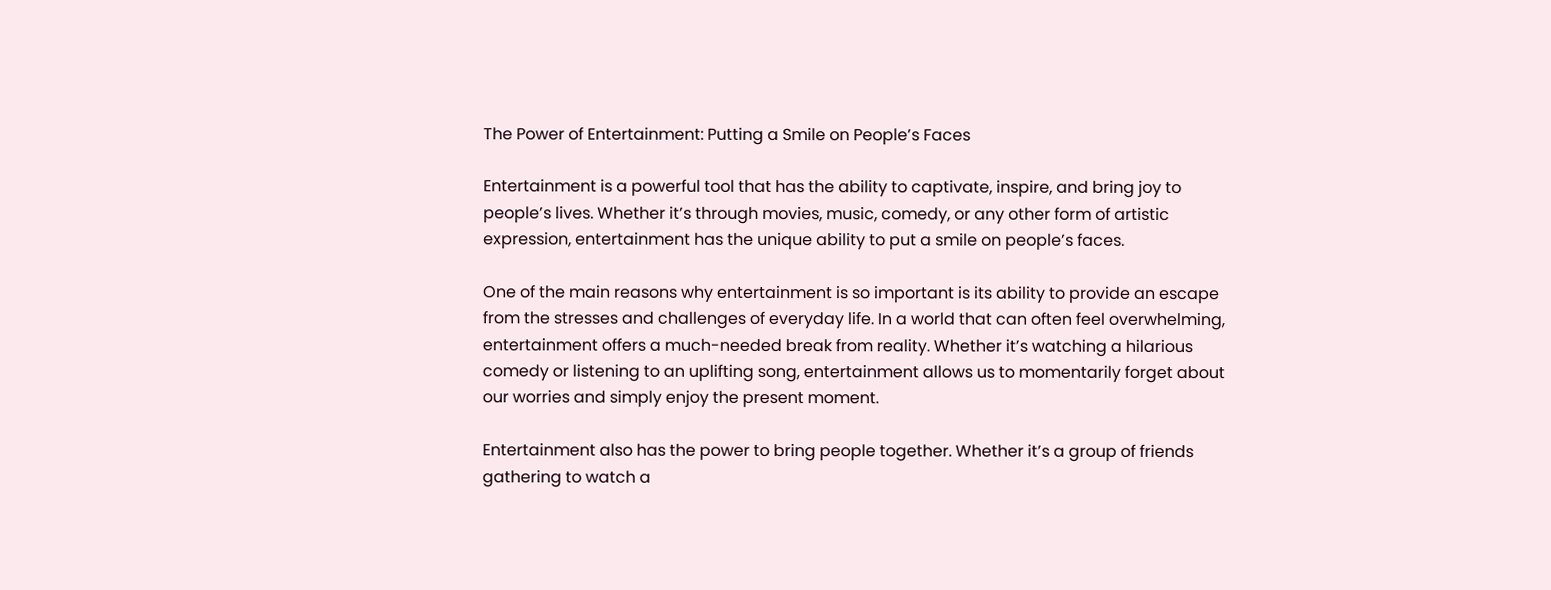The Power of Entertainment: Putting a Smile on People’s Faces

Entertainment is a powerful tool that has the ability to captivate, inspire, and bring joy to people’s lives. Whether it’s through movies, music, comedy, or any other form of artistic expression, entertainment has the unique ability to put a smile on people’s faces.

One of the main reasons why entertainment is so important is its ability to provide an escape from the stresses and challenges of everyday life. In a world that can often feel overwhelming, entertainment offers a much-needed break from reality. Whether it’s watching a hilarious comedy or listening to an uplifting song, entertainment allows us to momentarily forget about our worries and simply enjoy the present moment.

Entertainment also has the power to bring people together. Whether it’s a group of friends gathering to watch a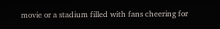movie or a stadium filled with fans cheering for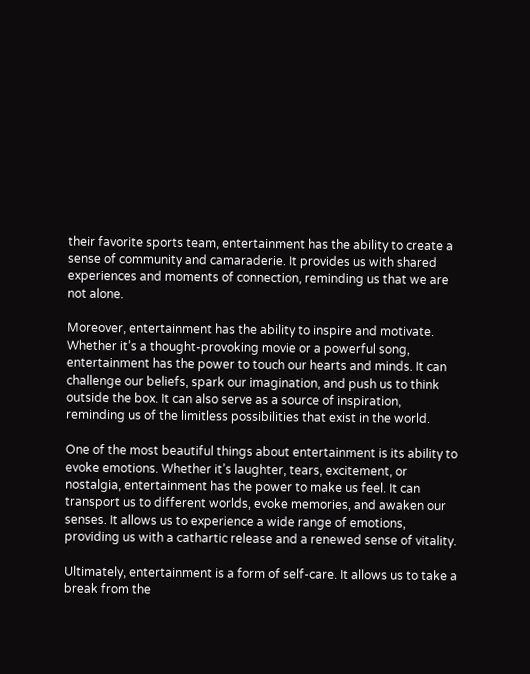their favorite sports team, entertainment has the ability to create a sense of community and camaraderie. It provides us with shared experiences and moments of connection, reminding us that we are not alone.

Moreover, entertainment has the ability to inspire and motivate. Whether it’s a thought-provoking movie or a powerful song, entertainment has the power to touch our hearts and minds. It can challenge our beliefs, spark our imagination, and push us to think outside the box. It can also serve as a source of inspiration, reminding us of the limitless possibilities that exist in the world.

One of the most beautiful things about entertainment is its ability to evoke emotions. Whether it’s laughter, tears, excitement, or nostalgia, entertainment has the power to make us feel. It can transport us to different worlds, evoke memories, and awaken our senses. It allows us to experience a wide range of emotions, providing us with a cathartic release and a renewed sense of vitality.

Ultimately, entertainment is a form of self-care. It allows us to take a break from the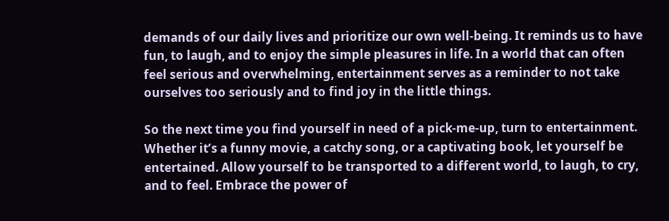demands of our daily lives and prioritize our own well-being. It reminds us to have fun, to laugh, and to enjoy the simple pleasures in life. In a world that can often feel serious and overwhelming, entertainment serves as a reminder to not take ourselves too seriously and to find joy in the little things.

So the next time you find yourself in need of a pick-me-up, turn to entertainment. Whether it’s a funny movie, a catchy song, or a captivating book, let yourself be entertained. Allow yourself to be transported to a different world, to laugh, to cry, and to feel. Embrace the power of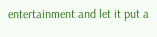entertainment and let it put a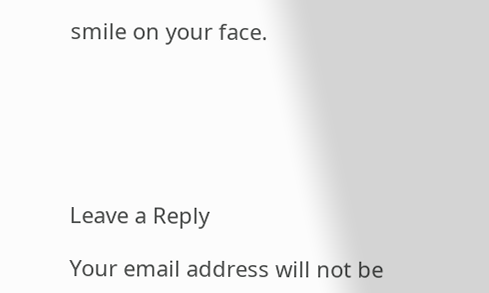smile on your face.






Leave a Reply

Your email address will not be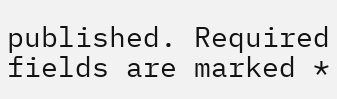published. Required fields are marked *